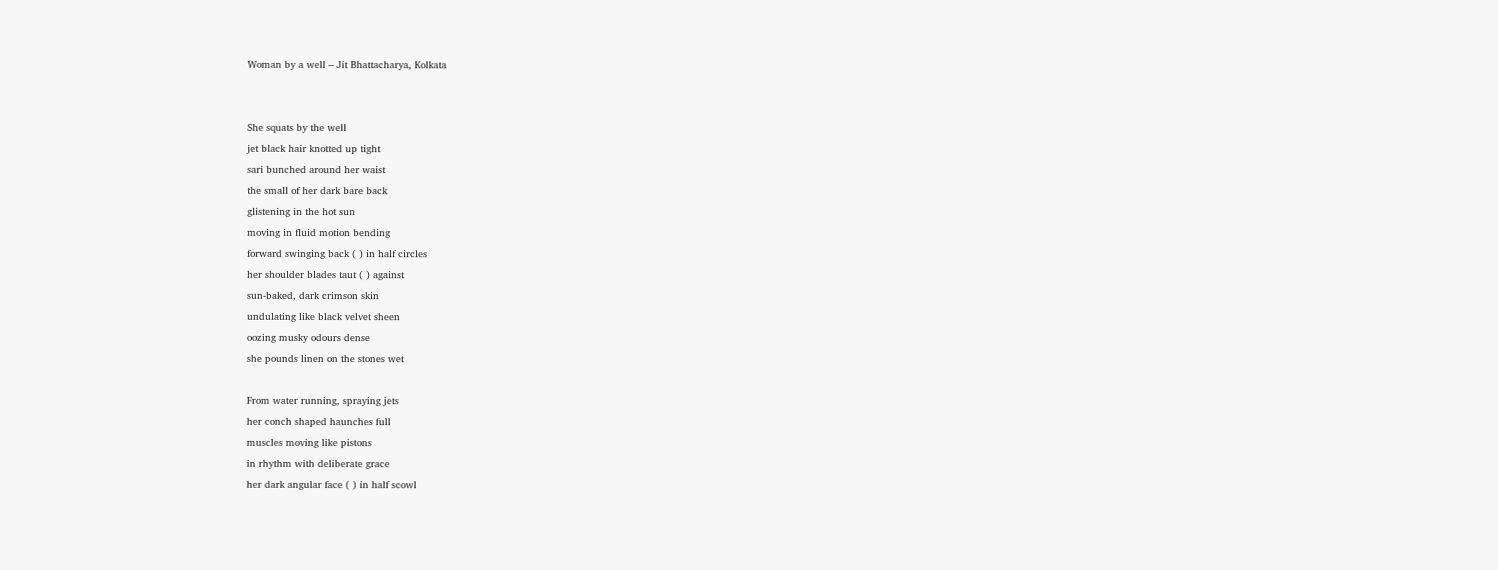Woman by a well – Jit Bhattacharya, Kolkata


She squats by the well
jet black hair knotted up tight
sari bunched around her waist
the small of her dark bare back
glistening in the hot sun
moving in fluid motion bending
forward swinging back ( ) in half circles
her shoulder blades taut ( ) against
sun-baked, dark crimson skin
undulating like black velvet sheen
oozing musky odours dense
she pounds linen on the stones wet

From water running, spraying jets
her conch shaped haunches full
muscles moving like pistons
in rhythm with deliberate grace
her dark angular face ( ) in half scowl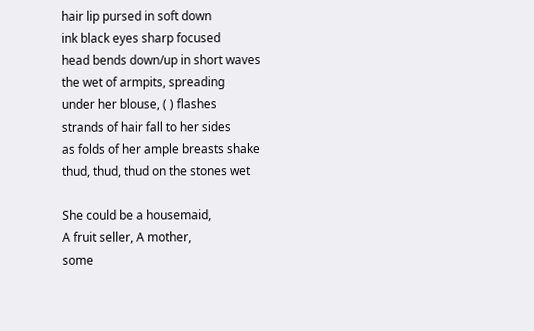hair lip pursed in soft down
ink black eyes sharp focused
head bends down/up in short waves
the wet of armpits, spreading
under her blouse, ( ) flashes
strands of hair fall to her sides
as folds of her ample breasts shake
thud, thud, thud on the stones wet

She could be a housemaid,
A fruit seller, A mother,
some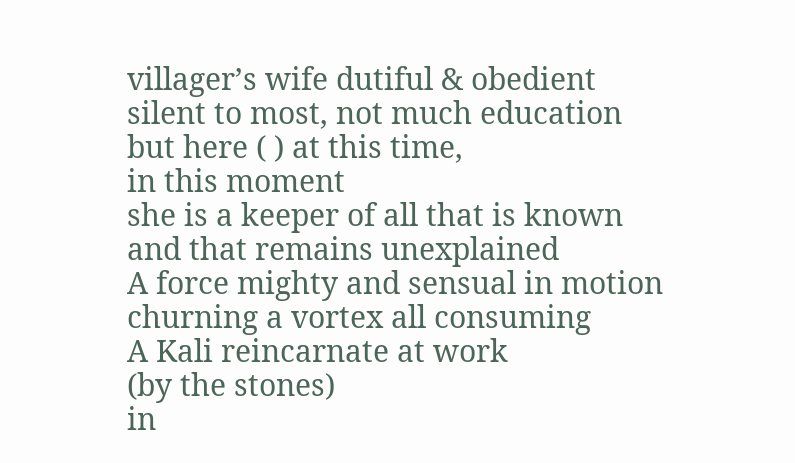villager’s wife dutiful & obedient
silent to most, not much education
but here ( ) at this time,
in this moment
she is a keeper of all that is known
and that remains unexplained
A force mighty and sensual in motion
churning a vortex all consuming
A Kali reincarnate at work
(by the stones)
in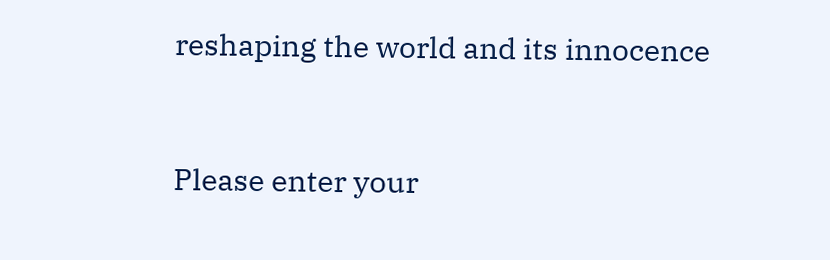reshaping the world and its innocence


Please enter your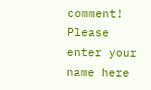comment!
Please enter your name here